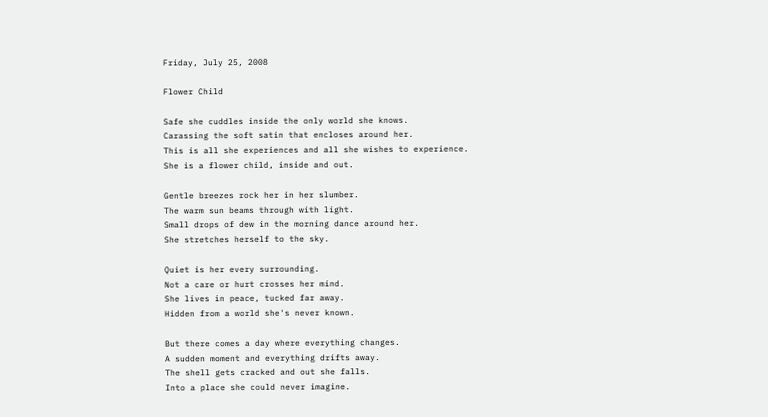Friday, July 25, 2008

Flower Child

Safe she cuddles inside the only world she knows.
Carassing the soft satin that encloses around her.
This is all she experiences and all she wishes to experience.
She is a flower child, inside and out.

Gentle breezes rock her in her slumber.
The warm sun beams through with light.
Small drops of dew in the morning dance around her.
She stretches herself to the sky.

Quiet is her every surrounding.
Not a care or hurt crosses her mind.
She lives in peace, tucked far away.
Hidden from a world she's never known.

But there comes a day where everything changes.
A sudden moment and everything drifts away.
The shell gets cracked and out she falls.
Into a place she could never imagine.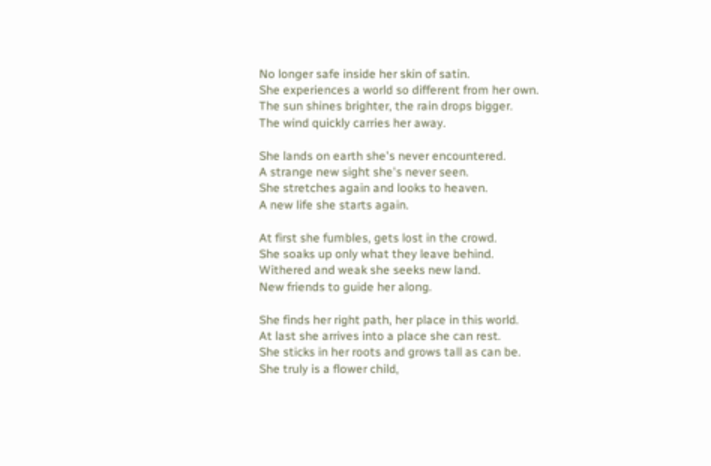No longer safe inside her skin of satin.
She experiences a world so different from her own.
The sun shines brighter, the rain drops bigger.
The wind quickly carries her away.

She lands on earth she's never encountered.
A strange new sight she's never seen.
She stretches again and looks to heaven.
A new life she starts again.

At first she fumbles, gets lost in the crowd.
She soaks up only what they leave behind.
Withered and weak she seeks new land.
New friends to guide her along.

She finds her right path, her place in this world.
At last she arrives into a place she can rest.
She sticks in her roots and grows tall as can be.
She truly is a flower child,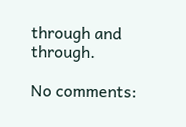through and through.

No comments: